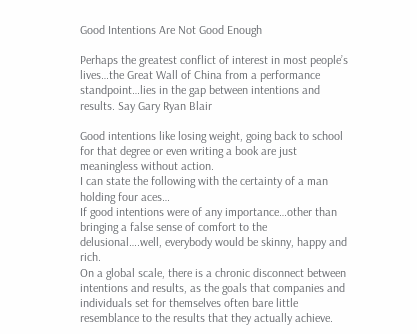Good Intentions Are Not Good Enough

Perhaps the greatest conflict of interest in most people’s lives…the Great Wall of China from a performance standpoint…lies in the gap between intentions and results. Say Gary Ryan Blair

Good intentions like losing weight, going back to school for that degree or even writing a book are just meaningless without action.
I can state the following with the certainty of a man holding four aces…
If good intentions were of any importance…other than bringing a false sense of comfort to the delusional….well, everybody would be skinny, happy and rich.
On a global scale, there is a chronic disconnect between intentions and results, as the goals that companies and individuals set for themselves often bare little resemblance to the results that they actually achieve.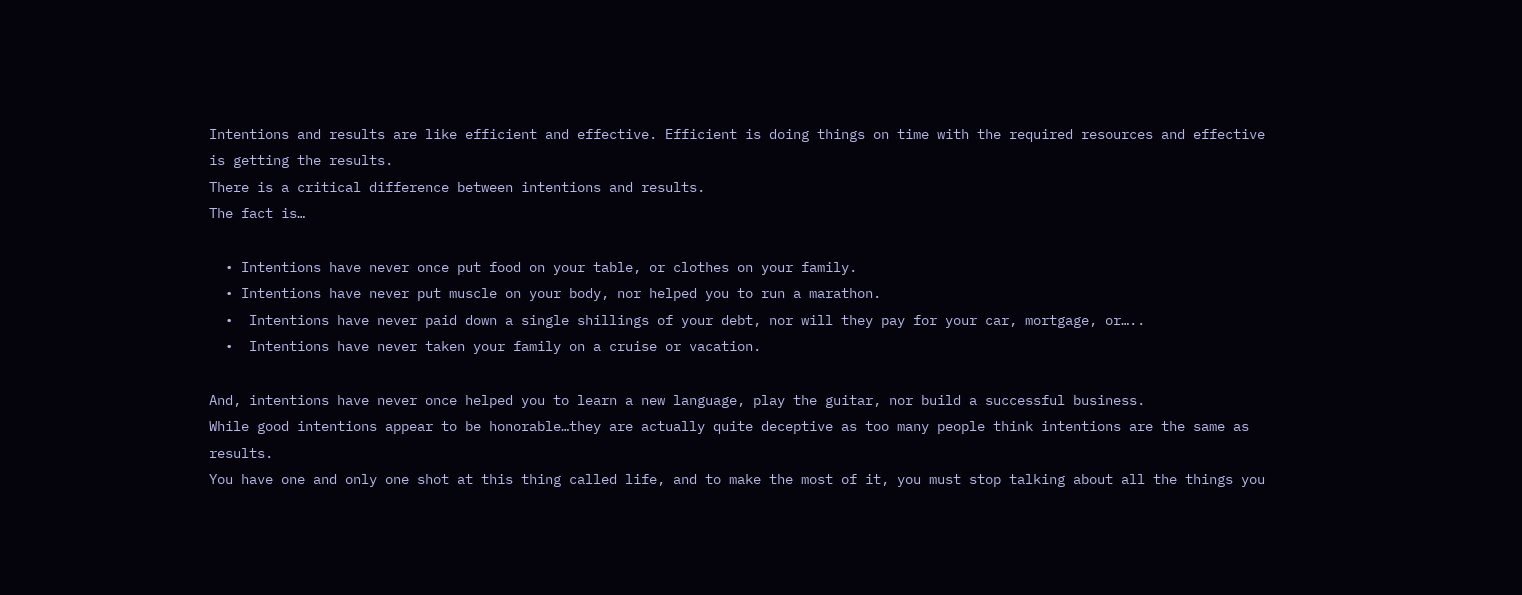Intentions and results are like efficient and effective. Efficient is doing things on time with the required resources and effective is getting the results.
There is a critical difference between intentions and results.
The fact is…

  • Intentions have never once put food on your table, or clothes on your family.
  • Intentions have never put muscle on your body, nor helped you to run a marathon.
  •  Intentions have never paid down a single shillings of your debt, nor will they pay for your car, mortgage, or…..
  •  Intentions have never taken your family on a cruise or vacation.

And, intentions have never once helped you to learn a new language, play the guitar, nor build a successful business.
While good intentions appear to be honorable…they are actually quite deceptive as too many people think intentions are the same as results.
You have one and only one shot at this thing called life, and to make the most of it, you must stop talking about all the things you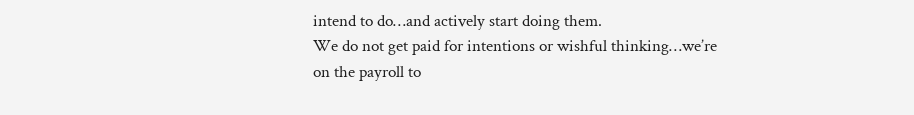intend to do…and actively start doing them.
We do not get paid for intentions or wishful thinking…we’re on the payroll to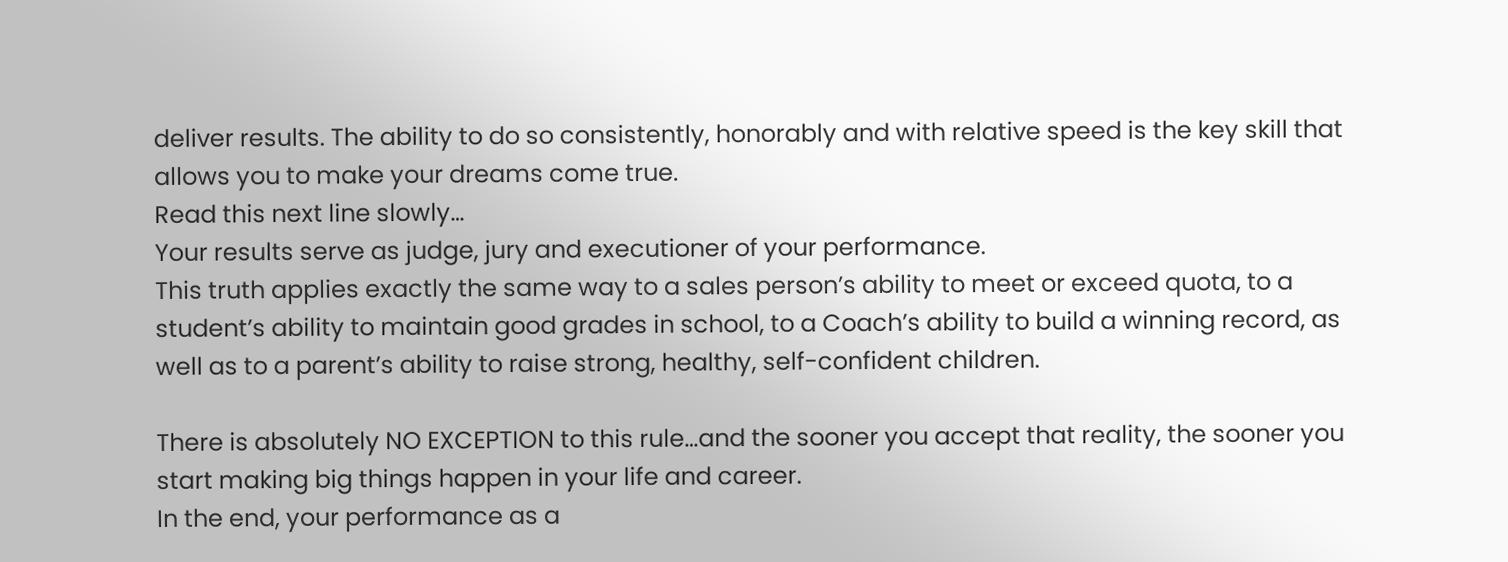deliver results. The ability to do so consistently, honorably and with relative speed is the key skill that allows you to make your dreams come true.
Read this next line slowly…
Your results serve as judge, jury and executioner of your performance.
This truth applies exactly the same way to a sales person’s ability to meet or exceed quota, to a student’s ability to maintain good grades in school, to a Coach’s ability to build a winning record, as well as to a parent’s ability to raise strong, healthy, self-confident children.

There is absolutely NO EXCEPTION to this rule…and the sooner you accept that reality, the sooner you start making big things happen in your life and career.
In the end, your performance as a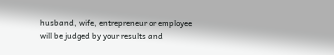husband, wife, entrepreneur or employee will be judged by your results and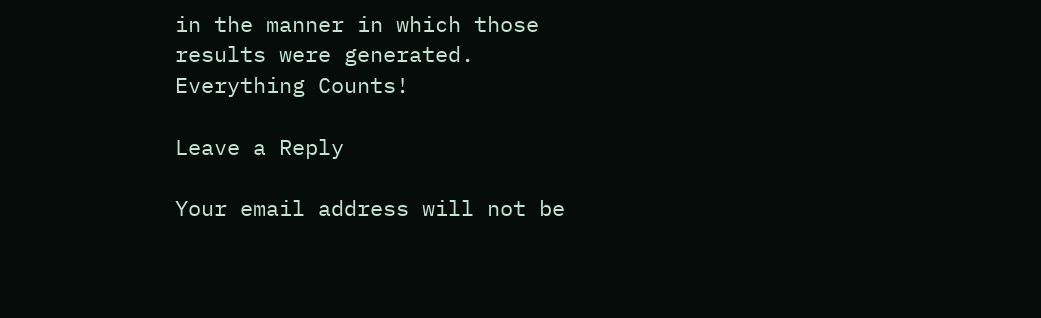in the manner in which those results were generated.
Everything Counts!

Leave a Reply

Your email address will not be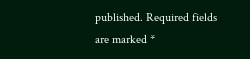published. Required fields are marked *